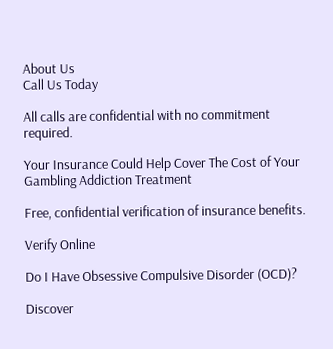About Us
Call Us Today

All calls are confidential with no commitment required.

Your Insurance Could Help Cover The Cost of Your Gambling Addiction Treatment

Free, confidential verification of insurance benefits.

Verify Online

Do I Have Obsessive Compulsive Disorder (OCD)?

Discover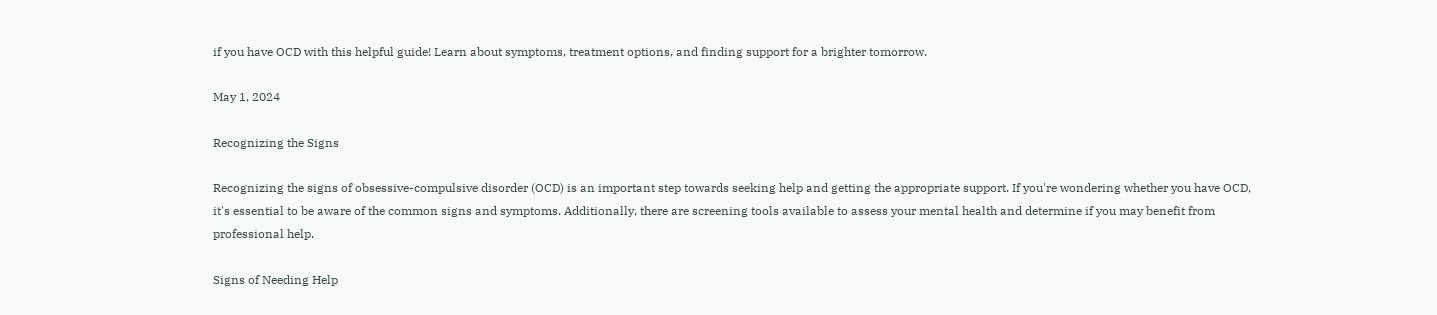if you have OCD with this helpful guide! Learn about symptoms, treatment options, and finding support for a brighter tomorrow.

May 1, 2024

Recognizing the Signs

Recognizing the signs of obsessive-compulsive disorder (OCD) is an important step towards seeking help and getting the appropriate support. If you're wondering whether you have OCD, it's essential to be aware of the common signs and symptoms. Additionally, there are screening tools available to assess your mental health and determine if you may benefit from professional help.

Signs of Needing Help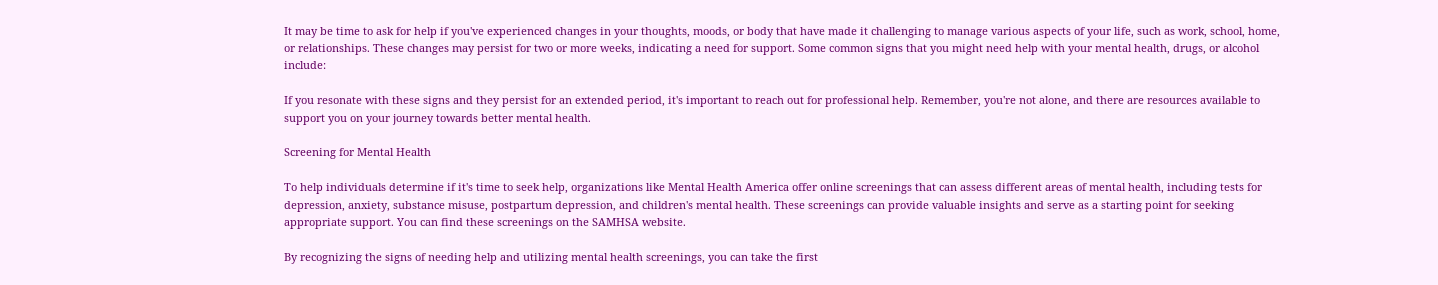It may be time to ask for help if you've experienced changes in your thoughts, moods, or body that have made it challenging to manage various aspects of your life, such as work, school, home, or relationships. These changes may persist for two or more weeks, indicating a need for support. Some common signs that you might need help with your mental health, drugs, or alcohol include:

If you resonate with these signs and they persist for an extended period, it's important to reach out for professional help. Remember, you're not alone, and there are resources available to support you on your journey towards better mental health.

Screening for Mental Health

To help individuals determine if it's time to seek help, organizations like Mental Health America offer online screenings that can assess different areas of mental health, including tests for depression, anxiety, substance misuse, postpartum depression, and children's mental health. These screenings can provide valuable insights and serve as a starting point for seeking appropriate support. You can find these screenings on the SAMHSA website.

By recognizing the signs of needing help and utilizing mental health screenings, you can take the first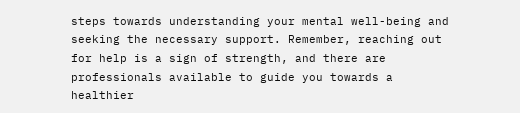steps towards understanding your mental well-being and seeking the necessary support. Remember, reaching out for help is a sign of strength, and there are professionals available to guide you towards a healthier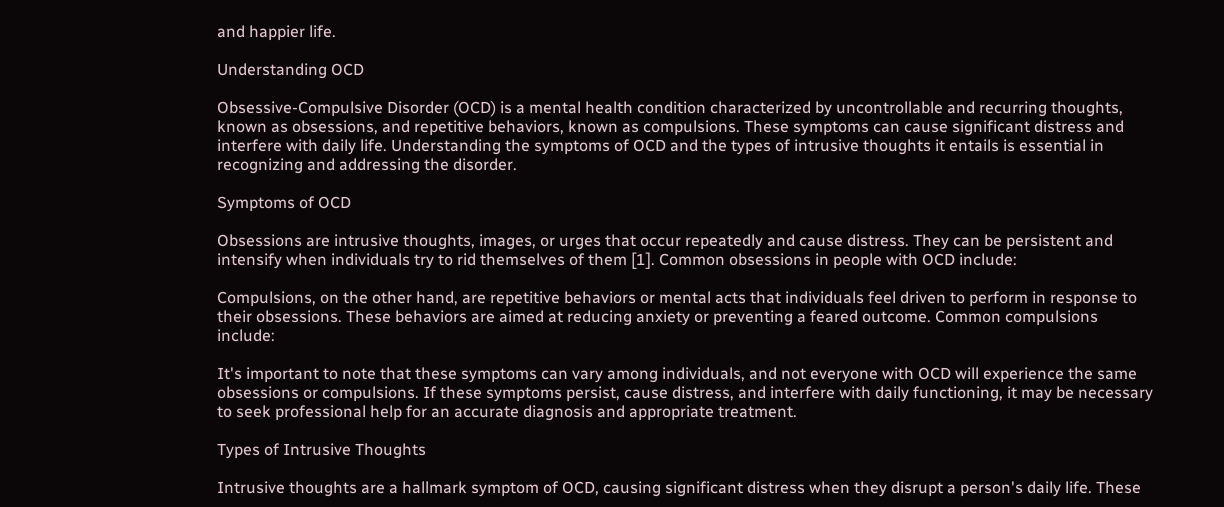and happier life.

Understanding OCD

Obsessive-Compulsive Disorder (OCD) is a mental health condition characterized by uncontrollable and recurring thoughts, known as obsessions, and repetitive behaviors, known as compulsions. These symptoms can cause significant distress and interfere with daily life. Understanding the symptoms of OCD and the types of intrusive thoughts it entails is essential in recognizing and addressing the disorder.

Symptoms of OCD

Obsessions are intrusive thoughts, images, or urges that occur repeatedly and cause distress. They can be persistent and intensify when individuals try to rid themselves of them [1]. Common obsessions in people with OCD include:

Compulsions, on the other hand, are repetitive behaviors or mental acts that individuals feel driven to perform in response to their obsessions. These behaviors are aimed at reducing anxiety or preventing a feared outcome. Common compulsions include:

It's important to note that these symptoms can vary among individuals, and not everyone with OCD will experience the same obsessions or compulsions. If these symptoms persist, cause distress, and interfere with daily functioning, it may be necessary to seek professional help for an accurate diagnosis and appropriate treatment.

Types of Intrusive Thoughts

Intrusive thoughts are a hallmark symptom of OCD, causing significant distress when they disrupt a person's daily life. These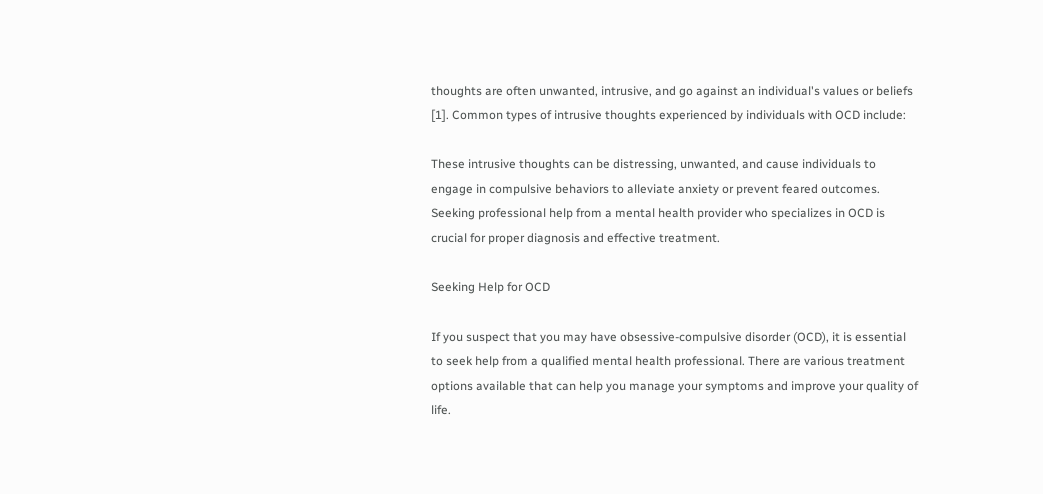thoughts are often unwanted, intrusive, and go against an individual's values or beliefs [1]. Common types of intrusive thoughts experienced by individuals with OCD include:

These intrusive thoughts can be distressing, unwanted, and cause individuals to engage in compulsive behaviors to alleviate anxiety or prevent feared outcomes. Seeking professional help from a mental health provider who specializes in OCD is crucial for proper diagnosis and effective treatment.

Seeking Help for OCD

If you suspect that you may have obsessive-compulsive disorder (OCD), it is essential to seek help from a qualified mental health professional. There are various treatment options available that can help you manage your symptoms and improve your quality of life.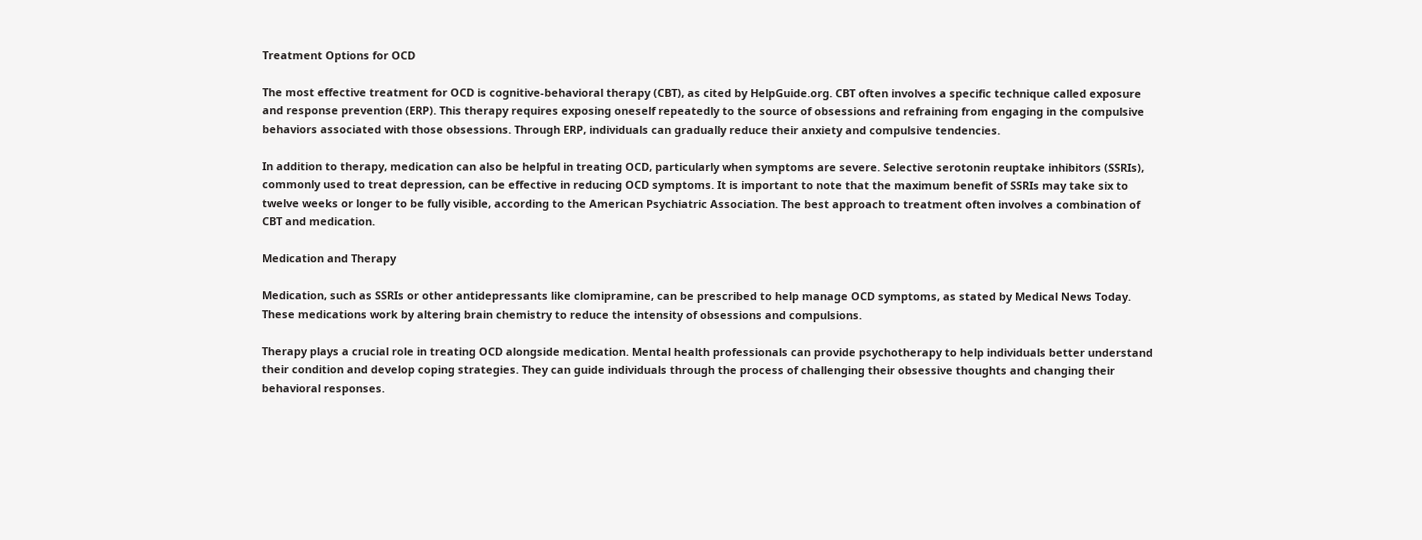Treatment Options for OCD

The most effective treatment for OCD is cognitive-behavioral therapy (CBT), as cited by HelpGuide.org. CBT often involves a specific technique called exposure and response prevention (ERP). This therapy requires exposing oneself repeatedly to the source of obsessions and refraining from engaging in the compulsive behaviors associated with those obsessions. Through ERP, individuals can gradually reduce their anxiety and compulsive tendencies.

In addition to therapy, medication can also be helpful in treating OCD, particularly when symptoms are severe. Selective serotonin reuptake inhibitors (SSRIs), commonly used to treat depression, can be effective in reducing OCD symptoms. It is important to note that the maximum benefit of SSRIs may take six to twelve weeks or longer to be fully visible, according to the American Psychiatric Association. The best approach to treatment often involves a combination of CBT and medication.

Medication and Therapy

Medication, such as SSRIs or other antidepressants like clomipramine, can be prescribed to help manage OCD symptoms, as stated by Medical News Today. These medications work by altering brain chemistry to reduce the intensity of obsessions and compulsions.

Therapy plays a crucial role in treating OCD alongside medication. Mental health professionals can provide psychotherapy to help individuals better understand their condition and develop coping strategies. They can guide individuals through the process of challenging their obsessive thoughts and changing their behavioral responses.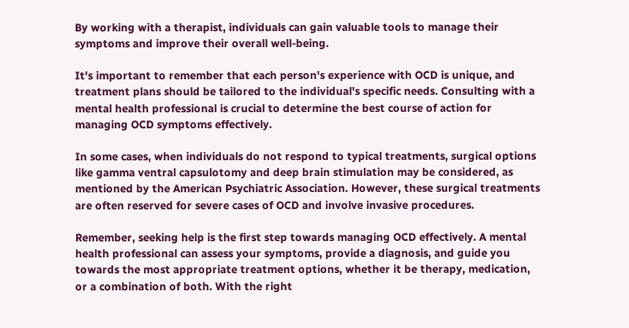By working with a therapist, individuals can gain valuable tools to manage their symptoms and improve their overall well-being.

It's important to remember that each person's experience with OCD is unique, and treatment plans should be tailored to the individual's specific needs. Consulting with a mental health professional is crucial to determine the best course of action for managing OCD symptoms effectively.

In some cases, when individuals do not respond to typical treatments, surgical options like gamma ventral capsulotomy and deep brain stimulation may be considered, as mentioned by the American Psychiatric Association. However, these surgical treatments are often reserved for severe cases of OCD and involve invasive procedures.

Remember, seeking help is the first step towards managing OCD effectively. A mental health professional can assess your symptoms, provide a diagnosis, and guide you towards the most appropriate treatment options, whether it be therapy, medication, or a combination of both. With the right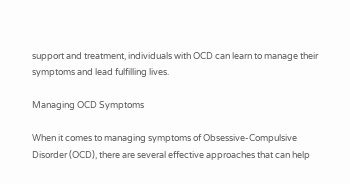support and treatment, individuals with OCD can learn to manage their symptoms and lead fulfilling lives.

Managing OCD Symptoms

When it comes to managing symptoms of Obsessive-Compulsive Disorder (OCD), there are several effective approaches that can help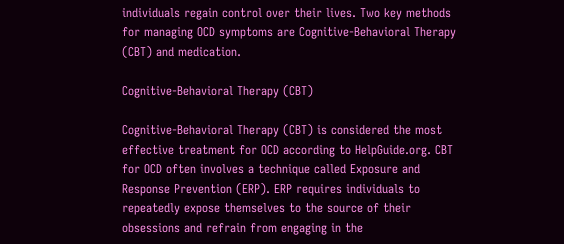individuals regain control over their lives. Two key methods for managing OCD symptoms are Cognitive-Behavioral Therapy (CBT) and medication.

Cognitive-Behavioral Therapy (CBT)

Cognitive-Behavioral Therapy (CBT) is considered the most effective treatment for OCD according to HelpGuide.org. CBT for OCD often involves a technique called Exposure and Response Prevention (ERP). ERP requires individuals to repeatedly expose themselves to the source of their obsessions and refrain from engaging in the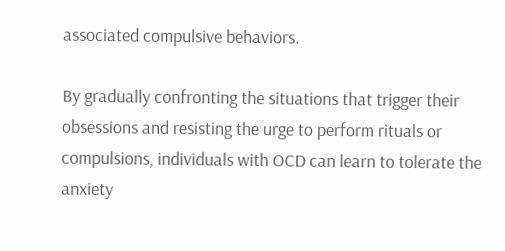associated compulsive behaviors.

By gradually confronting the situations that trigger their obsessions and resisting the urge to perform rituals or compulsions, individuals with OCD can learn to tolerate the anxiety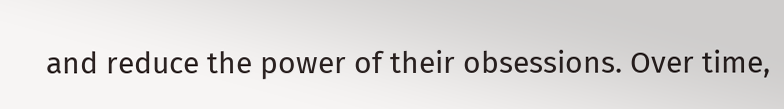and reduce the power of their obsessions. Over time,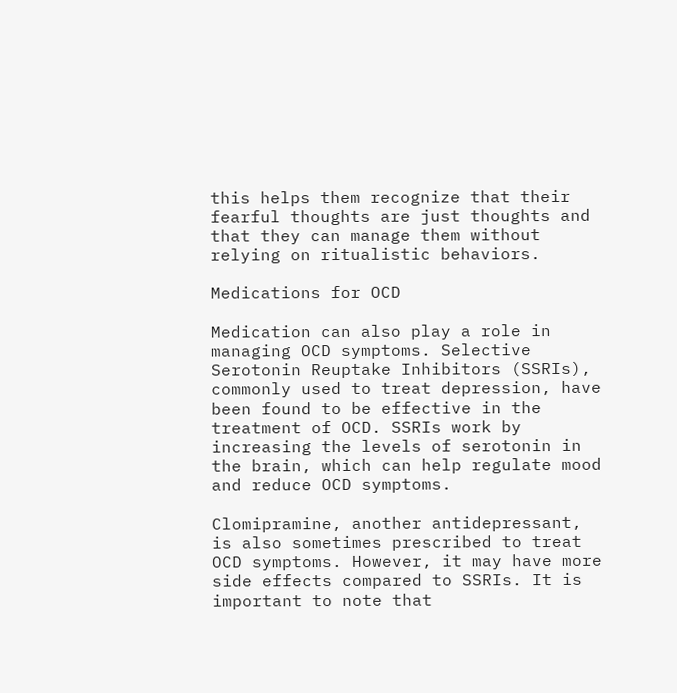this helps them recognize that their fearful thoughts are just thoughts and that they can manage them without relying on ritualistic behaviors.

Medications for OCD

Medication can also play a role in managing OCD symptoms. Selective Serotonin Reuptake Inhibitors (SSRIs), commonly used to treat depression, have been found to be effective in the treatment of OCD. SSRIs work by increasing the levels of serotonin in the brain, which can help regulate mood and reduce OCD symptoms.

Clomipramine, another antidepressant, is also sometimes prescribed to treat OCD symptoms. However, it may have more side effects compared to SSRIs. It is important to note that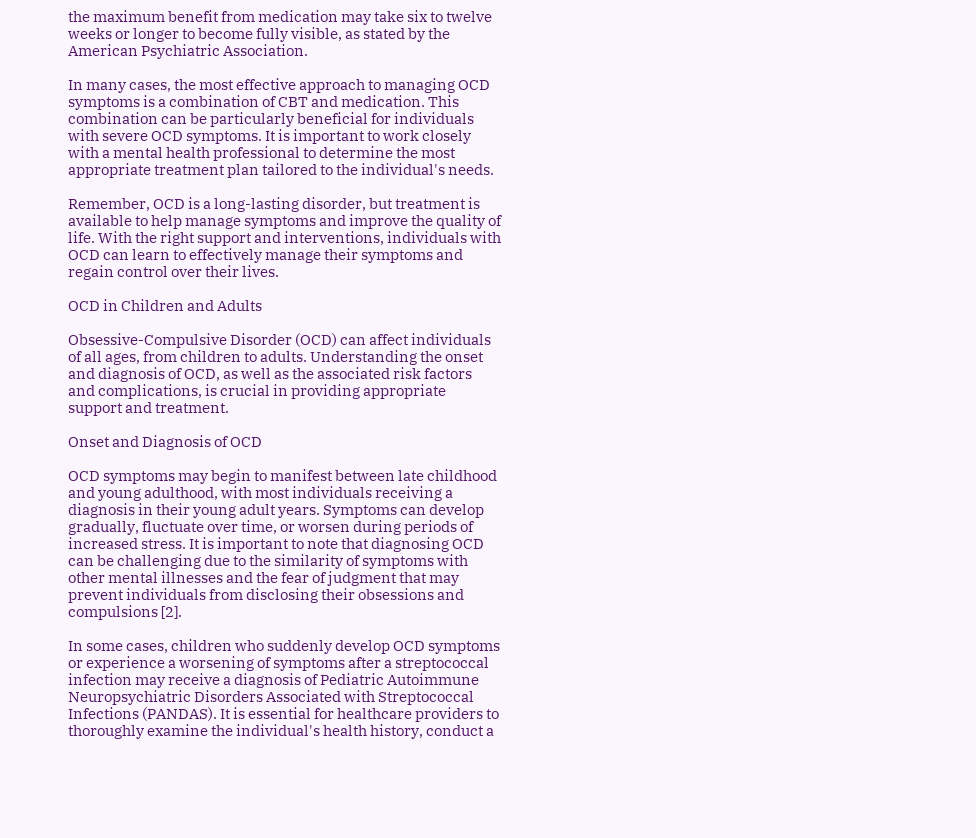the maximum benefit from medication may take six to twelve weeks or longer to become fully visible, as stated by the American Psychiatric Association.

In many cases, the most effective approach to managing OCD symptoms is a combination of CBT and medication. This combination can be particularly beneficial for individuals with severe OCD symptoms. It is important to work closely with a mental health professional to determine the most appropriate treatment plan tailored to the individual's needs.

Remember, OCD is a long-lasting disorder, but treatment is available to help manage symptoms and improve the quality of life. With the right support and interventions, individuals with OCD can learn to effectively manage their symptoms and regain control over their lives.

OCD in Children and Adults

Obsessive-Compulsive Disorder (OCD) can affect individuals of all ages, from children to adults. Understanding the onset and diagnosis of OCD, as well as the associated risk factors and complications, is crucial in providing appropriate support and treatment.

Onset and Diagnosis of OCD

OCD symptoms may begin to manifest between late childhood and young adulthood, with most individuals receiving a diagnosis in their young adult years. Symptoms can develop gradually, fluctuate over time, or worsen during periods of increased stress. It is important to note that diagnosing OCD can be challenging due to the similarity of symptoms with other mental illnesses and the fear of judgment that may prevent individuals from disclosing their obsessions and compulsions [2].

In some cases, children who suddenly develop OCD symptoms or experience a worsening of symptoms after a streptococcal infection may receive a diagnosis of Pediatric Autoimmune Neuropsychiatric Disorders Associated with Streptococcal Infections (PANDAS). It is essential for healthcare providers to thoroughly examine the individual's health history, conduct a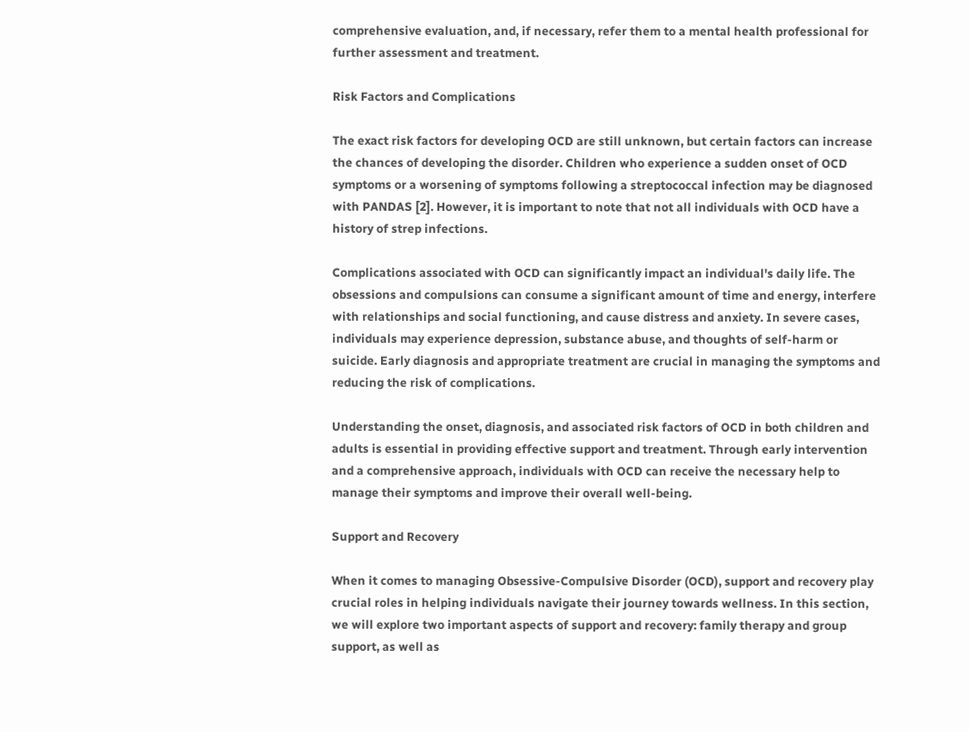comprehensive evaluation, and, if necessary, refer them to a mental health professional for further assessment and treatment.

Risk Factors and Complications

The exact risk factors for developing OCD are still unknown, but certain factors can increase the chances of developing the disorder. Children who experience a sudden onset of OCD symptoms or a worsening of symptoms following a streptococcal infection may be diagnosed with PANDAS [2]. However, it is important to note that not all individuals with OCD have a history of strep infections.

Complications associated with OCD can significantly impact an individual's daily life. The obsessions and compulsions can consume a significant amount of time and energy, interfere with relationships and social functioning, and cause distress and anxiety. In severe cases, individuals may experience depression, substance abuse, and thoughts of self-harm or suicide. Early diagnosis and appropriate treatment are crucial in managing the symptoms and reducing the risk of complications.

Understanding the onset, diagnosis, and associated risk factors of OCD in both children and adults is essential in providing effective support and treatment. Through early intervention and a comprehensive approach, individuals with OCD can receive the necessary help to manage their symptoms and improve their overall well-being.

Support and Recovery

When it comes to managing Obsessive-Compulsive Disorder (OCD), support and recovery play crucial roles in helping individuals navigate their journey towards wellness. In this section, we will explore two important aspects of support and recovery: family therapy and group support, as well as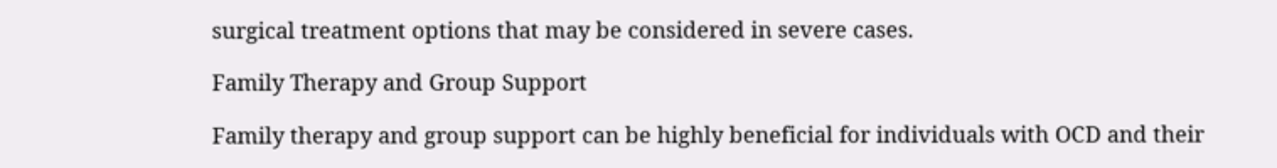surgical treatment options that may be considered in severe cases.

Family Therapy and Group Support

Family therapy and group support can be highly beneficial for individuals with OCD and their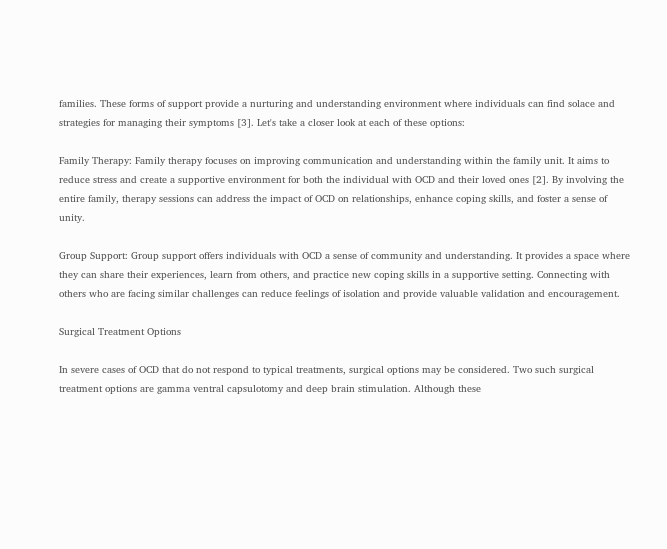families. These forms of support provide a nurturing and understanding environment where individuals can find solace and strategies for managing their symptoms [3]. Let's take a closer look at each of these options:

Family Therapy: Family therapy focuses on improving communication and understanding within the family unit. It aims to reduce stress and create a supportive environment for both the individual with OCD and their loved ones [2]. By involving the entire family, therapy sessions can address the impact of OCD on relationships, enhance coping skills, and foster a sense of unity.

Group Support: Group support offers individuals with OCD a sense of community and understanding. It provides a space where they can share their experiences, learn from others, and practice new coping skills in a supportive setting. Connecting with others who are facing similar challenges can reduce feelings of isolation and provide valuable validation and encouragement.

Surgical Treatment Options

In severe cases of OCD that do not respond to typical treatments, surgical options may be considered. Two such surgical treatment options are gamma ventral capsulotomy and deep brain stimulation. Although these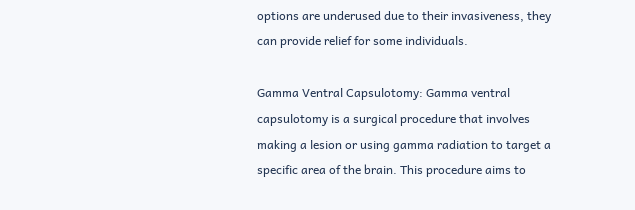options are underused due to their invasiveness, they can provide relief for some individuals.

Gamma Ventral Capsulotomy: Gamma ventral capsulotomy is a surgical procedure that involves making a lesion or using gamma radiation to target a specific area of the brain. This procedure aims to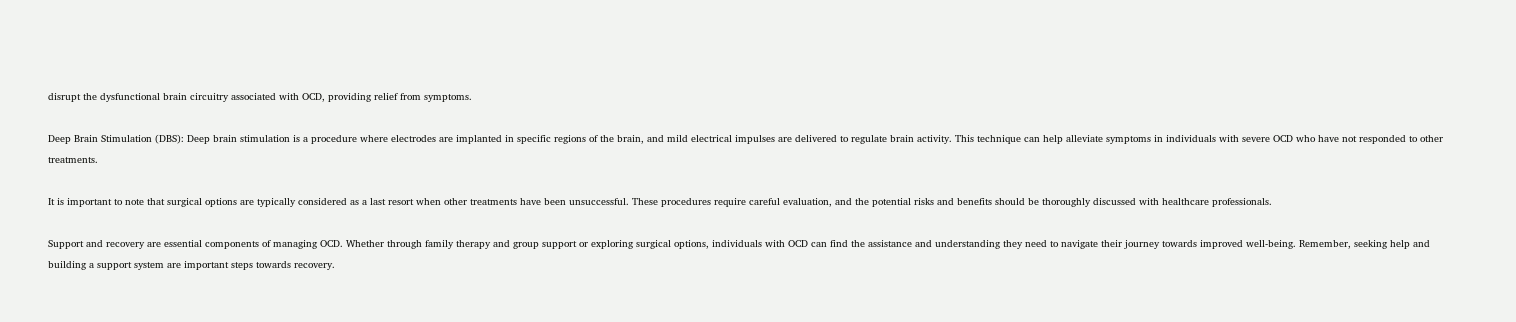disrupt the dysfunctional brain circuitry associated with OCD, providing relief from symptoms.

Deep Brain Stimulation (DBS): Deep brain stimulation is a procedure where electrodes are implanted in specific regions of the brain, and mild electrical impulses are delivered to regulate brain activity. This technique can help alleviate symptoms in individuals with severe OCD who have not responded to other treatments.

It is important to note that surgical options are typically considered as a last resort when other treatments have been unsuccessful. These procedures require careful evaluation, and the potential risks and benefits should be thoroughly discussed with healthcare professionals.

Support and recovery are essential components of managing OCD. Whether through family therapy and group support or exploring surgical options, individuals with OCD can find the assistance and understanding they need to navigate their journey towards improved well-being. Remember, seeking help and building a support system are important steps towards recovery.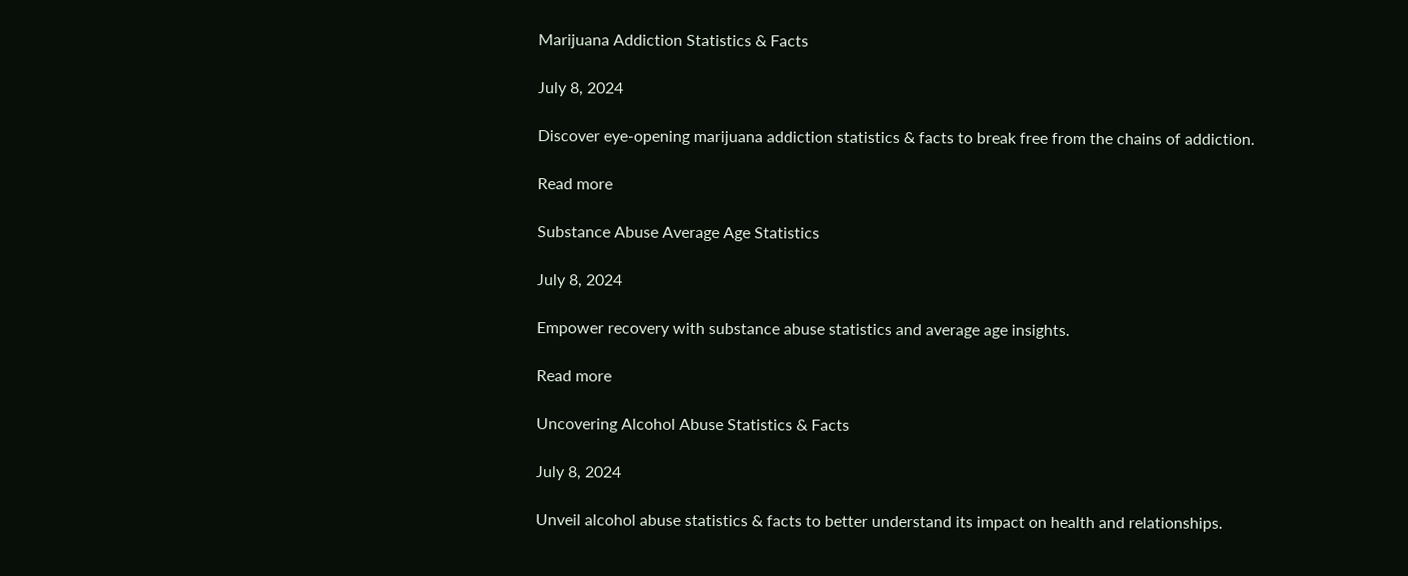Marijuana Addiction Statistics & Facts

July 8, 2024

Discover eye-opening marijuana addiction statistics & facts to break free from the chains of addiction.

Read more

Substance Abuse Average Age Statistics

July 8, 2024

Empower recovery with substance abuse statistics and average age insights.

Read more

Uncovering Alcohol Abuse Statistics & Facts

July 8, 2024

Unveil alcohol abuse statistics & facts to better understand its impact on health and relationships.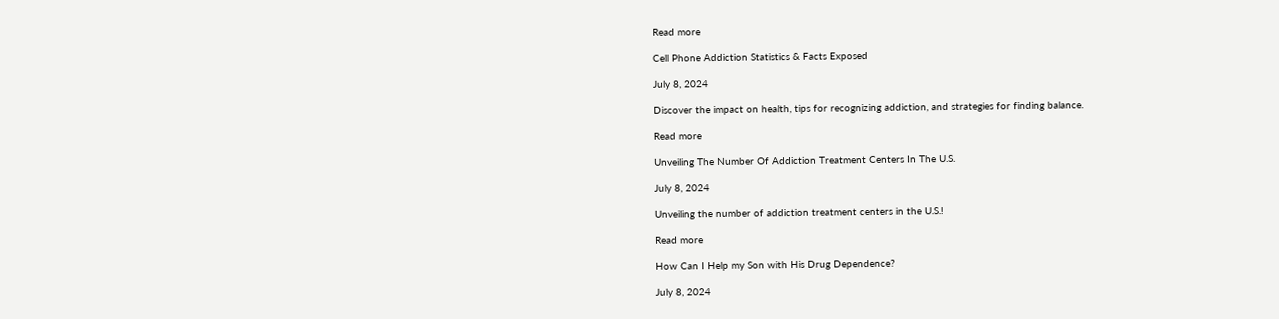Read more

Cell Phone Addiction Statistics & Facts Exposed

July 8, 2024

Discover the impact on health, tips for recognizing addiction, and strategies for finding balance.

Read more

Unveiling The Number Of Addiction Treatment Centers In The U.S.

July 8, 2024

Unveiling the number of addiction treatment centers in the U.S.!

Read more

How Can I Help my Son with His Drug Dependence?

July 8, 2024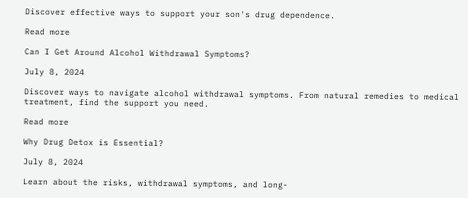Discover effective ways to support your son's drug dependence.

Read more

Can I Get Around Alcohol Withdrawal Symptoms?

July 8, 2024

Discover ways to navigate alcohol withdrawal symptoms. From natural remedies to medical treatment, find the support you need.

Read more

Why Drug Detox is Essential?

July 8, 2024

Learn about the risks, withdrawal symptoms, and long-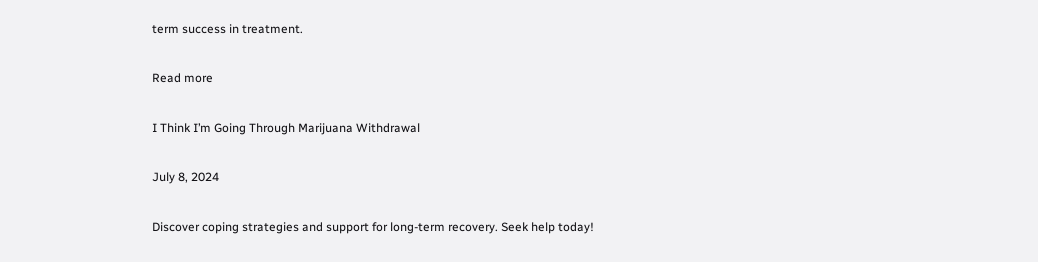term success in treatment.

Read more

I Think I’m Going Through Marijuana Withdrawal

July 8, 2024

Discover coping strategies and support for long-term recovery. Seek help today!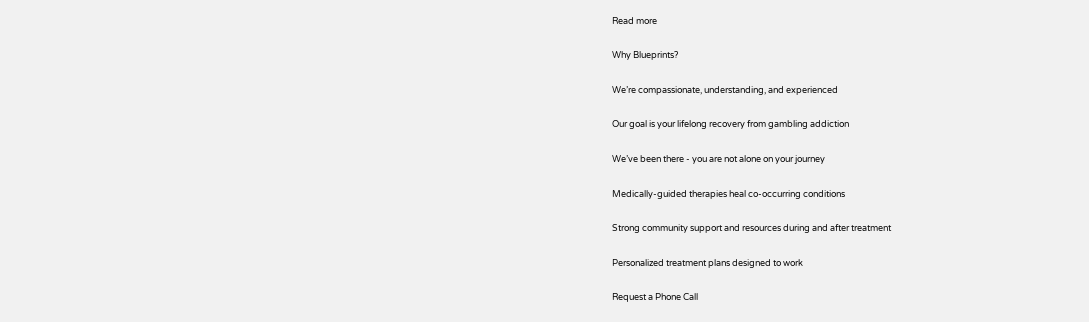Read more

Why Blueprints?

We’re compassionate, understanding, and experienced

Our goal is your lifelong recovery from gambling addiction

We’ve been there - you are not alone on your journey

Medically-guided therapies heal co-occurring conditions

Strong community support and resources during and after treatment

Personalized treatment plans designed to work

Request a Phone Call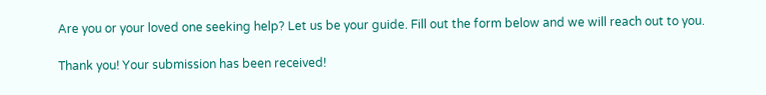Are you or your loved one seeking help? Let us be your guide. Fill out the form below and we will reach out to you.

Thank you! Your submission has been received!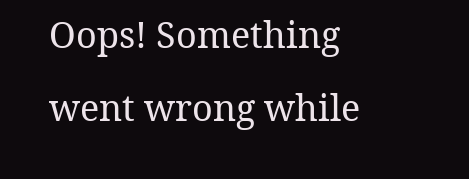Oops! Something went wrong while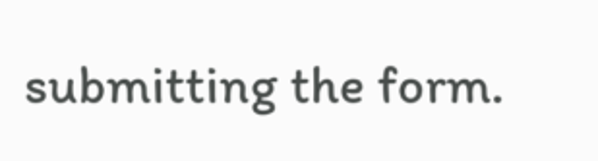submitting the form.